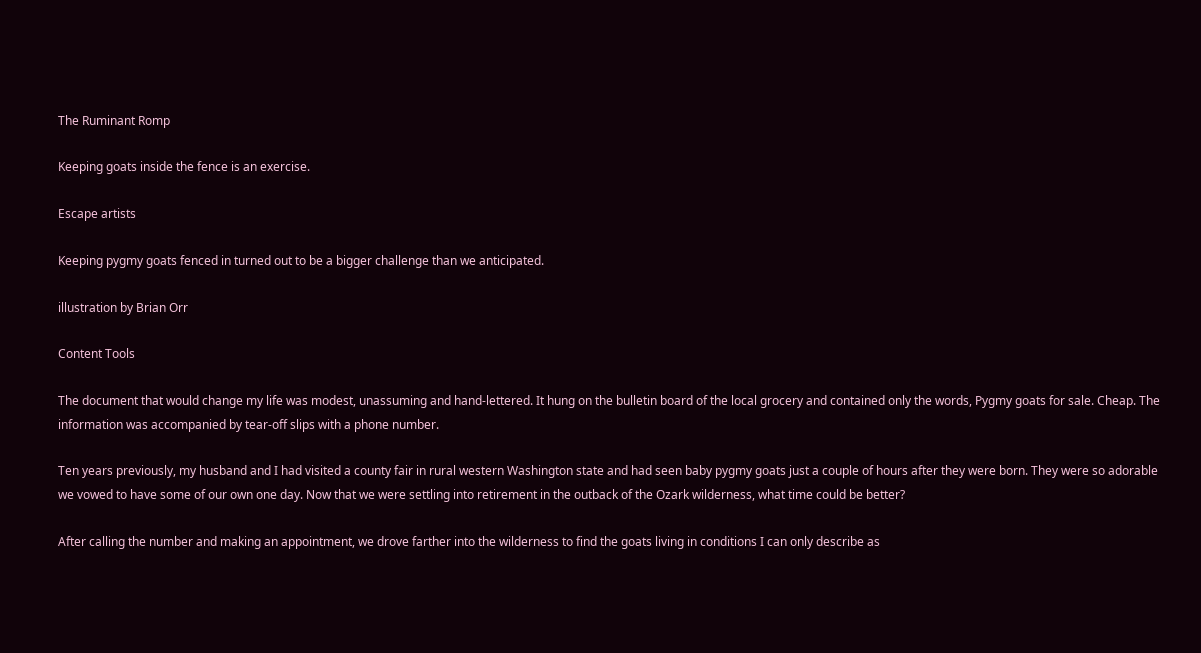The Ruminant Romp

Keeping goats inside the fence is an exercise.

Escape artists

Keeping pygmy goats fenced in turned out to be a bigger challenge than we anticipated.

illustration by Brian Orr

Content Tools

The document that would change my life was modest, unassuming and hand-lettered. It hung on the bulletin board of the local grocery and contained only the words, Pygmy goats for sale. Cheap. The information was accompanied by tear-off slips with a phone number.

Ten years previously, my husband and I had visited a county fair in rural western Washington state and had seen baby pygmy goats just a couple of hours after they were born. They were so adorable we vowed to have some of our own one day. Now that we were settling into retirement in the outback of the Ozark wilderness, what time could be better?

After calling the number and making an appointment, we drove farther into the wilderness to find the goats living in conditions I can only describe as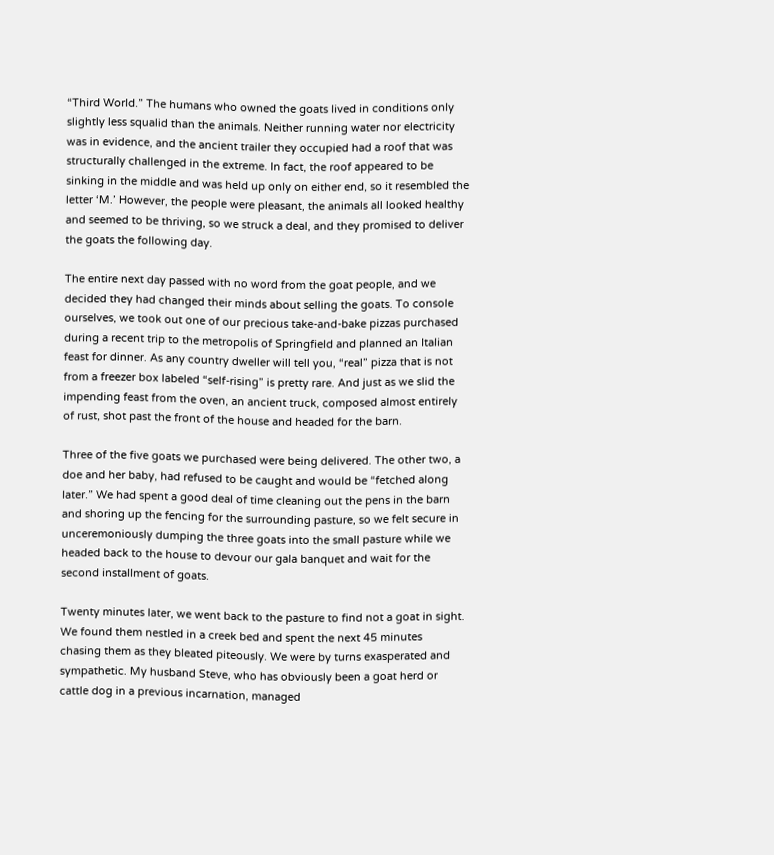“Third World.” The humans who owned the goats lived in conditions only slightly less squalid than the animals. Neither running water nor electricity was in evidence, and the ancient trailer they occupied had a roof that was structurally challenged in the extreme. In fact, the roof appeared to be sinking in the middle and was held up only on either end, so it resembled the letter ‘M.’ However, the people were pleasant, the animals all looked healthy and seemed to be thriving, so we struck a deal, and they promised to deliver the goats the following day.

The entire next day passed with no word from the goat people, and we decided they had changed their minds about selling the goats. To console ourselves, we took out one of our precious take-and-bake pizzas purchased during a recent trip to the metropolis of Springfield and planned an Italian feast for dinner. As any country dweller will tell you, “real” pizza that is not from a freezer box labeled “self-rising” is pretty rare. And just as we slid the impending feast from the oven, an ancient truck, composed almost entirely of rust, shot past the front of the house and headed for the barn.

Three of the five goats we purchased were being delivered. The other two, a doe and her baby, had refused to be caught and would be “fetched along later.” We had spent a good deal of time cleaning out the pens in the barn and shoring up the fencing for the surrounding pasture, so we felt secure in unceremoniously dumping the three goats into the small pasture while we headed back to the house to devour our gala banquet and wait for the second installment of goats.

Twenty minutes later, we went back to the pasture to find not a goat in sight. We found them nestled in a creek bed and spent the next 45 minutes chasing them as they bleated piteously. We were by turns exasperated and sympathetic. My husband Steve, who has obviously been a goat herd or cattle dog in a previous incarnation, managed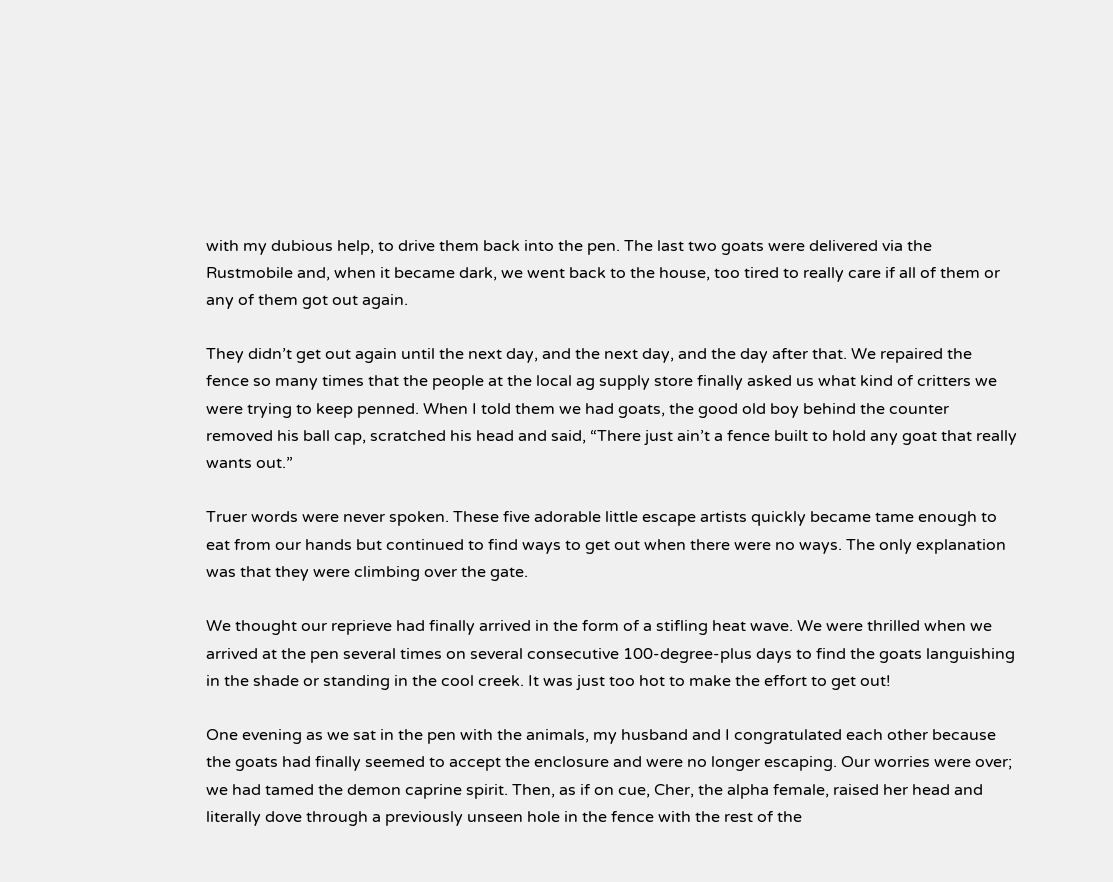with my dubious help, to drive them back into the pen. The last two goats were delivered via the Rustmobile and, when it became dark, we went back to the house, too tired to really care if all of them or any of them got out again.

They didn’t get out again until the next day, and the next day, and the day after that. We repaired the fence so many times that the people at the local ag supply store finally asked us what kind of critters we were trying to keep penned. When I told them we had goats, the good old boy behind the counter removed his ball cap, scratched his head and said, “There just ain’t a fence built to hold any goat that really wants out.”

Truer words were never spoken. These five adorable little escape artists quickly became tame enough to eat from our hands but continued to find ways to get out when there were no ways. The only explanation was that they were climbing over the gate.

We thought our reprieve had finally arrived in the form of a stifling heat wave. We were thrilled when we arrived at the pen several times on several consecutive 100-degree-plus days to find the goats languishing in the shade or standing in the cool creek. It was just too hot to make the effort to get out!

One evening as we sat in the pen with the animals, my husband and I congratulated each other because the goats had finally seemed to accept the enclosure and were no longer escaping. Our worries were over; we had tamed the demon caprine spirit. Then, as if on cue, Cher, the alpha female, raised her head and literally dove through a previously unseen hole in the fence with the rest of the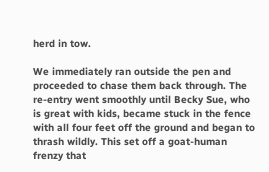herd in tow.

We immediately ran outside the pen and proceeded to chase them back through. The re-entry went smoothly until Becky Sue, who is great with kids, became stuck in the fence with all four feet off the ground and began to thrash wildly. This set off a goat-human frenzy that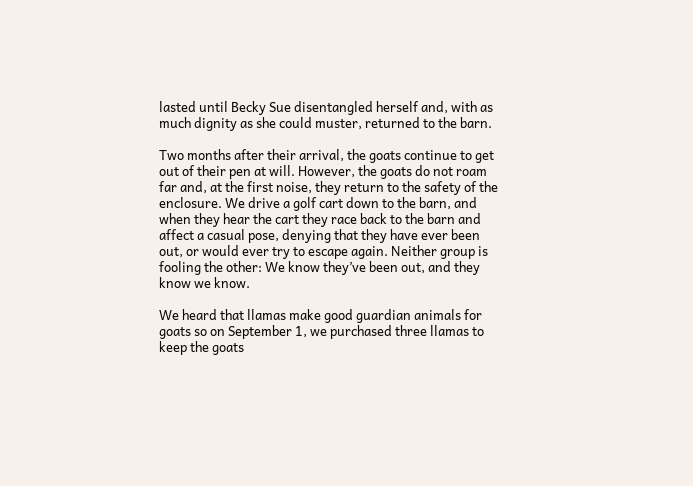lasted until Becky Sue disentangled herself and, with as much dignity as she could muster, returned to the barn.

Two months after their arrival, the goats continue to get out of their pen at will. However, the goats do not roam far and, at the first noise, they return to the safety of the enclosure. We drive a golf cart down to the barn, and when they hear the cart they race back to the barn and affect a casual pose, denying that they have ever been out, or would ever try to escape again. Neither group is fooling the other: We know they’ve been out, and they know we know.

We heard that llamas make good guardian animals for goats so on September 1, we purchased three llamas to keep the goats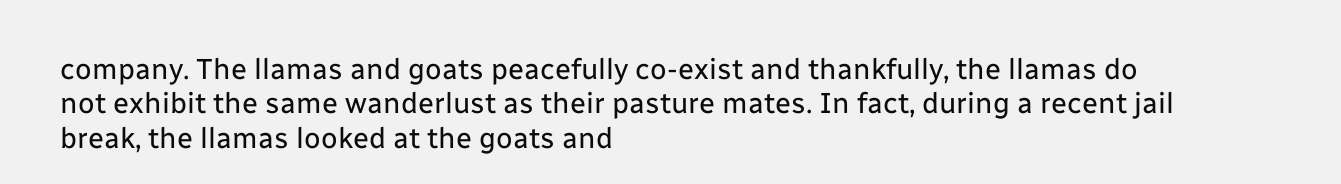company. The llamas and goats peacefully co-exist and thankfully, the llamas do not exhibit the same wanderlust as their pasture mates. In fact, during a recent jail break, the llamas looked at the goats and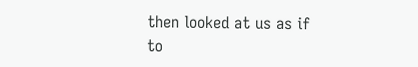then looked at us as if to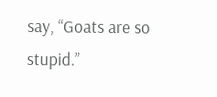say, “Goats are so stupid.”